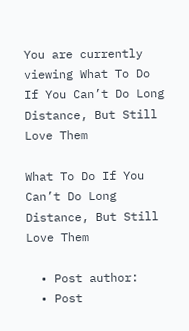You are currently viewing What To Do If You Can’t Do Long Distance, But Still Love Them

What To Do If You Can’t Do Long Distance, But Still Love Them

  • Post author:
  • Post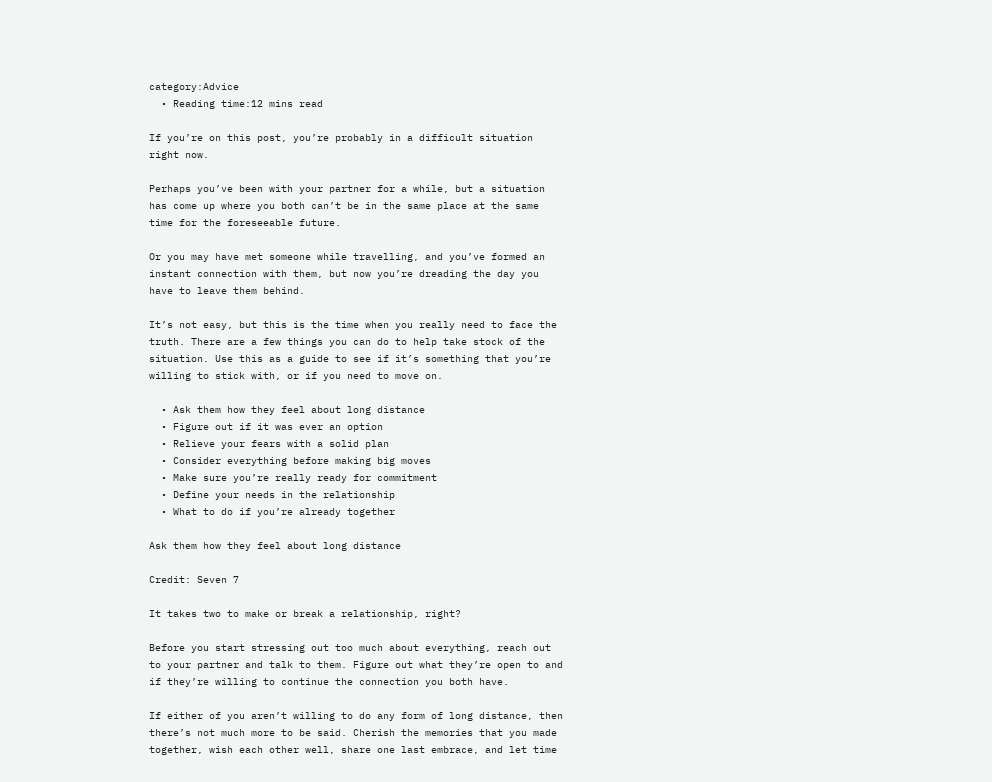category:Advice
  • Reading time:12 mins read

If you’re on this post, you’re probably in a difficult situation right now.

Perhaps you’ve been with your partner for a while, but a situation has come up where you both can’t be in the same place at the same time for the foreseeable future.

Or you may have met someone while travelling, and you’ve formed an instant connection with them, but now you’re dreading the day you have to leave them behind.

It’s not easy, but this is the time when you really need to face the truth. There are a few things you can do to help take stock of the situation. Use this as a guide to see if it’s something that you’re willing to stick with, or if you need to move on.

  • Ask them how they feel about long distance
  • Figure out if it was ever an option
  • Relieve your fears with a solid plan
  • Consider everything before making big moves
  • Make sure you’re really ready for commitment
  • Define your needs in the relationship
  • What to do if you’re already together

Ask them how they feel about long distance

Credit: Seven 7

It takes two to make or break a relationship, right?

Before you start stressing out too much about everything, reach out to your partner and talk to them. Figure out what they’re open to and if they’re willing to continue the connection you both have.

If either of you aren’t willing to do any form of long distance, then there’s not much more to be said. Cherish the memories that you made together, wish each other well, share one last embrace, and let time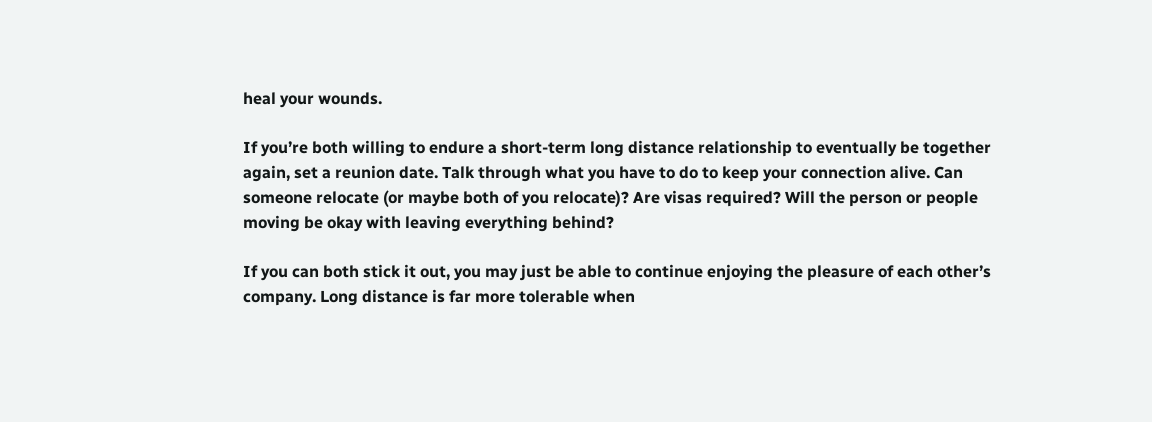heal your wounds.

If you’re both willing to endure a short-term long distance relationship to eventually be together again, set a reunion date. Talk through what you have to do to keep your connection alive. Can someone relocate (or maybe both of you relocate)? Are visas required? Will the person or people moving be okay with leaving everything behind?

If you can both stick it out, you may just be able to continue enjoying the pleasure of each other’s company. Long distance is far more tolerable when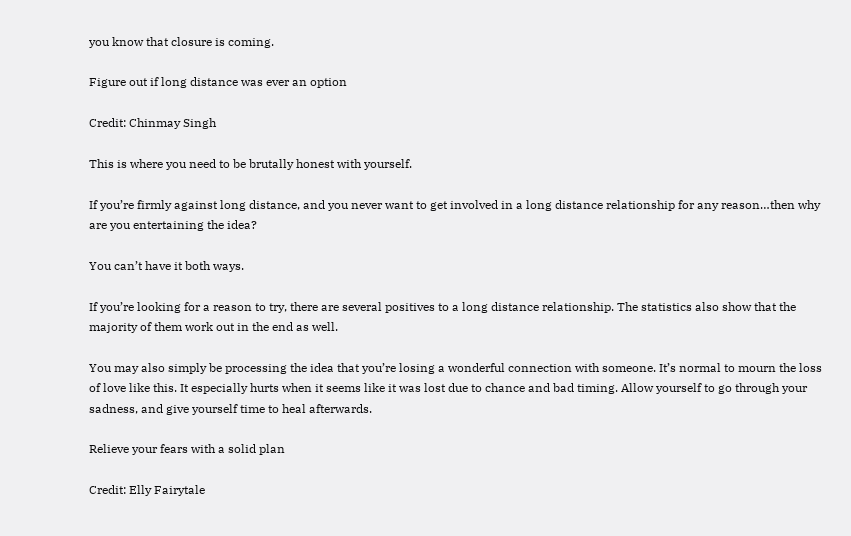you know that closure is coming.

Figure out if long distance was ever an option

Credit: Chinmay Singh

This is where you need to be brutally honest with yourself.

If you’re firmly against long distance, and you never want to get involved in a long distance relationship for any reason…then why are you entertaining the idea?

You can’t have it both ways.

If you’re looking for a reason to try, there are several positives to a long distance relationship. The statistics also show that the majority of them work out in the end as well.

You may also simply be processing the idea that you’re losing a wonderful connection with someone. It’s normal to mourn the loss of love like this. It especially hurts when it seems like it was lost due to chance and bad timing. Allow yourself to go through your sadness, and give yourself time to heal afterwards.

Relieve your fears with a solid plan

Credit: Elly Fairytale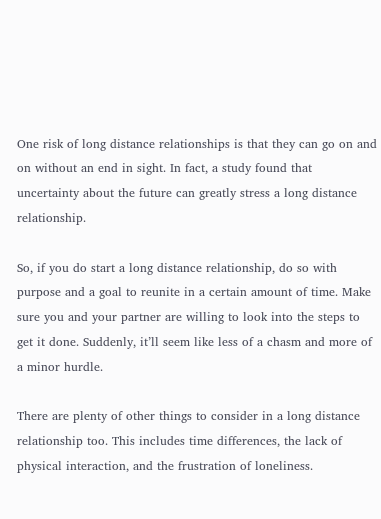One risk of long distance relationships is that they can go on and on without an end in sight. In fact, a study found that uncertainty about the future can greatly stress a long distance relationship.

So, if you do start a long distance relationship, do so with purpose and a goal to reunite in a certain amount of time. Make sure you and your partner are willing to look into the steps to get it done. Suddenly, it’ll seem like less of a chasm and more of a minor hurdle.

There are plenty of other things to consider in a long distance relationship too. This includes time differences, the lack of physical interaction, and the frustration of loneliness.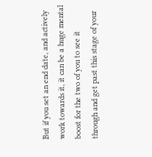But if you set an end date, and actively work towards it, it can be a huge mental boost for the two of you to see it through and get past this stage of your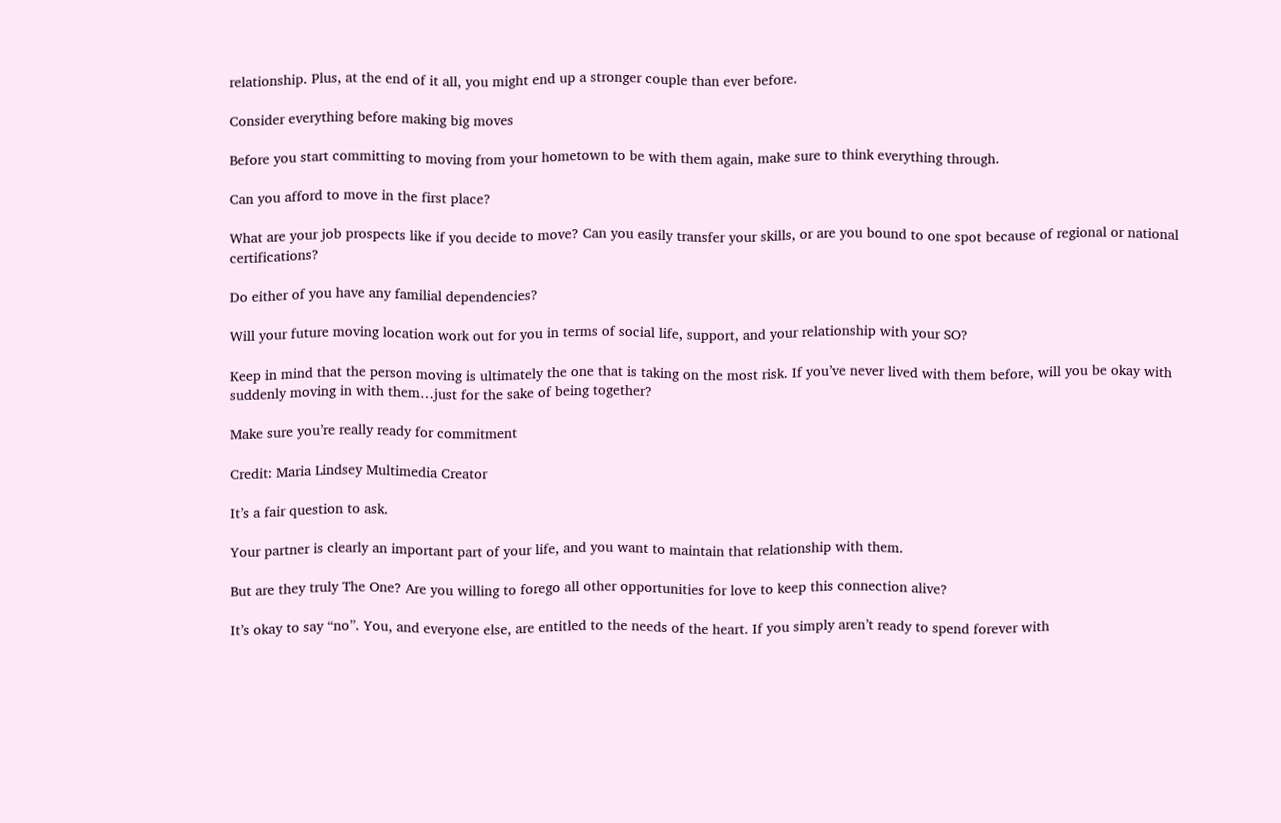relationship. Plus, at the end of it all, you might end up a stronger couple than ever before.

Consider everything before making big moves

Before you start committing to moving from your hometown to be with them again, make sure to think everything through.

Can you afford to move in the first place?

What are your job prospects like if you decide to move? Can you easily transfer your skills, or are you bound to one spot because of regional or national certifications?

Do either of you have any familial dependencies?

Will your future moving location work out for you in terms of social life, support, and your relationship with your SO?

Keep in mind that the person moving is ultimately the one that is taking on the most risk. If you’ve never lived with them before, will you be okay with suddenly moving in with them…just for the sake of being together?

Make sure you’re really ready for commitment

Credit: Maria Lindsey Multimedia Creator

It’s a fair question to ask.

Your partner is clearly an important part of your life, and you want to maintain that relationship with them.

But are they truly The One? Are you willing to forego all other opportunities for love to keep this connection alive?

It’s okay to say “no”. You, and everyone else, are entitled to the needs of the heart. If you simply aren’t ready to spend forever with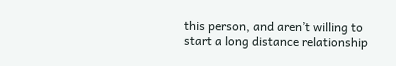this person, and aren’t willing to start a long distance relationship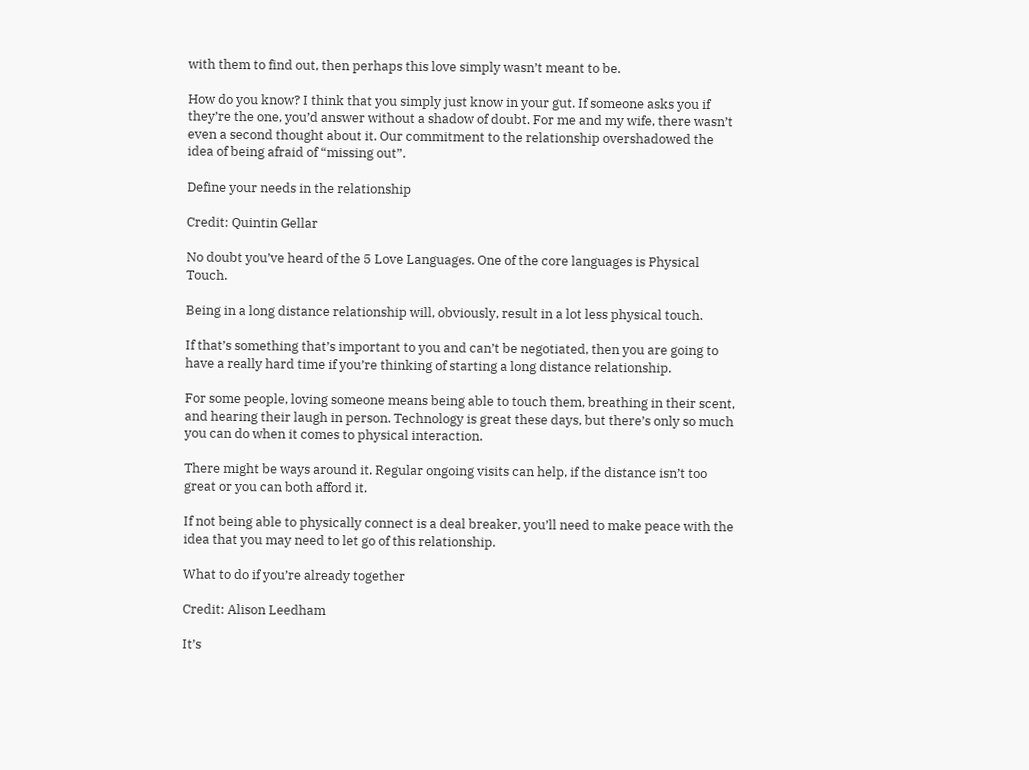with them to find out, then perhaps this love simply wasn’t meant to be.

How do you know? I think that you simply just know in your gut. If someone asks you if they’re the one, you’d answer without a shadow of doubt. For me and my wife, there wasn’t even a second thought about it. Our commitment to the relationship overshadowed the idea of being afraid of “missing out”.

Define your needs in the relationship

Credit: Quintin Gellar

No doubt you’ve heard of the 5 Love Languages. One of the core languages is Physical Touch.

Being in a long distance relationship will, obviously, result in a lot less physical touch.

If that’s something that’s important to you and can’t be negotiated, then you are going to have a really hard time if you’re thinking of starting a long distance relationship.

For some people, loving someone means being able to touch them, breathing in their scent, and hearing their laugh in person. Technology is great these days, but there’s only so much you can do when it comes to physical interaction.

There might be ways around it. Regular ongoing visits can help, if the distance isn’t too great or you can both afford it.

If not being able to physically connect is a deal breaker, you’ll need to make peace with the idea that you may need to let go of this relationship.

What to do if you’re already together

Credit: Alison Leedham

It’s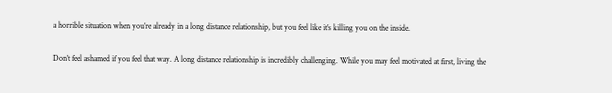a horrible situation when you’re already in a long distance relationship, but you feel like it’s killing you on the inside.

Don’t feel ashamed if you feel that way. A long distance relationship is incredibly challenging. While you may feel motivated at first, living the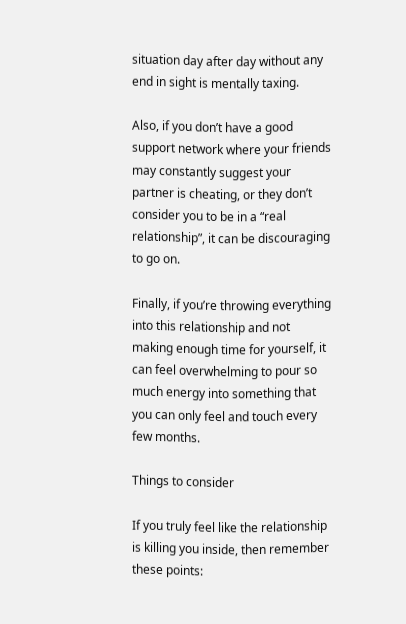situation day after day without any end in sight is mentally taxing.

Also, if you don’t have a good support network where your friends may constantly suggest your partner is cheating, or they don’t consider you to be in a “real relationship”, it can be discouraging to go on.

Finally, if you’re throwing everything into this relationship and not making enough time for yourself, it can feel overwhelming to pour so much energy into something that you can only feel and touch every few months.

Things to consider

If you truly feel like the relationship is killing you inside, then remember these points: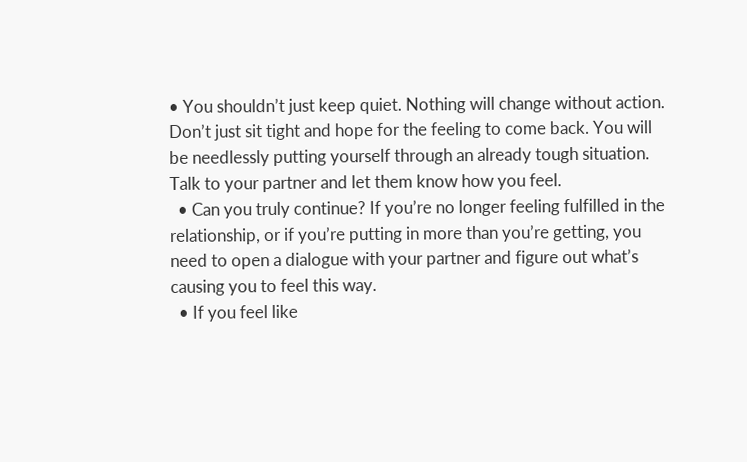• You shouldn’t just keep quiet. Nothing will change without action. Don’t just sit tight and hope for the feeling to come back. You will be needlessly putting yourself through an already tough situation. Talk to your partner and let them know how you feel.
  • Can you truly continue? If you’re no longer feeling fulfilled in the relationship, or if you’re putting in more than you’re getting, you need to open a dialogue with your partner and figure out what’s causing you to feel this way.
  • If you feel like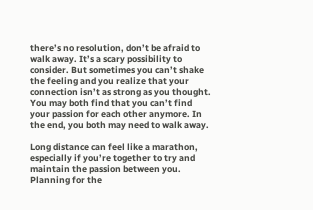there’s no resolution, don’t be afraid to walk away. It’s a scary possibility to consider. But sometimes you can’t shake the feeling and you realize that your connection isn’t as strong as you thought. You may both find that you can’t find your passion for each other anymore. In the end, you both may need to walk away.

Long distance can feel like a marathon, especially if you’re together to try and maintain the passion between you. Planning for the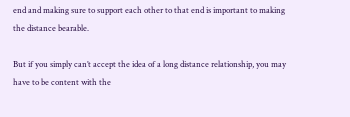end and making sure to support each other to that end is important to making the distance bearable.

But if you simply can’t accept the idea of a long distance relationship, you may have to be content with the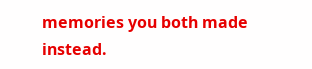memories you both made instead.